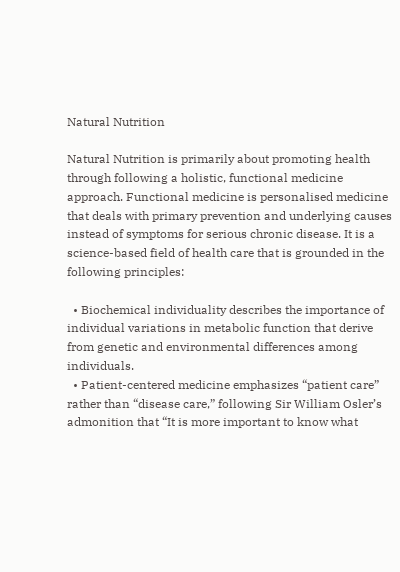Natural Nutrition

Natural Nutrition is primarily about promoting health through following a holistic, functional medicine approach. Functional medicine is personalised medicine that deals with primary prevention and underlying causes instead of symptoms for serious chronic disease. It is a science-based field of health care that is grounded in the following principles:

  • Biochemical individuality describes the importance of individual variations in metabolic function that derive from genetic and environmental differences among individuals.
  • Patient-centered medicine emphasizes “patient care” rather than “disease care,” following Sir William Osler’s admonition that “It is more important to know what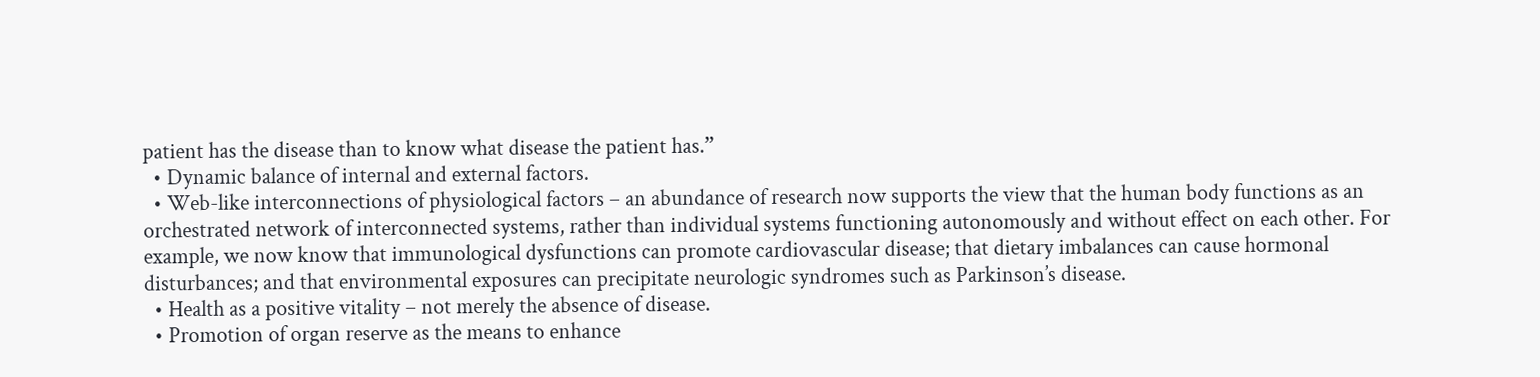patient has the disease than to know what disease the patient has.”
  • Dynamic balance of internal and external factors.
  • Web-like interconnections of physiological factors – an abundance of research now supports the view that the human body functions as an orchestrated network of interconnected systems, rather than individual systems functioning autonomously and without effect on each other. For example, we now know that immunological dysfunctions can promote cardiovascular disease; that dietary imbalances can cause hormonal disturbances; and that environmental exposures can precipitate neurologic syndromes such as Parkinson’s disease.
  • Health as a positive vitality – not merely the absence of disease.
  • Promotion of organ reserve as the means to enhance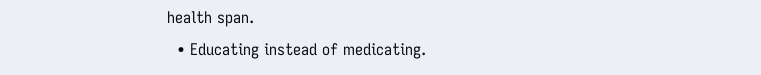health span.
  • Educating instead of medicating.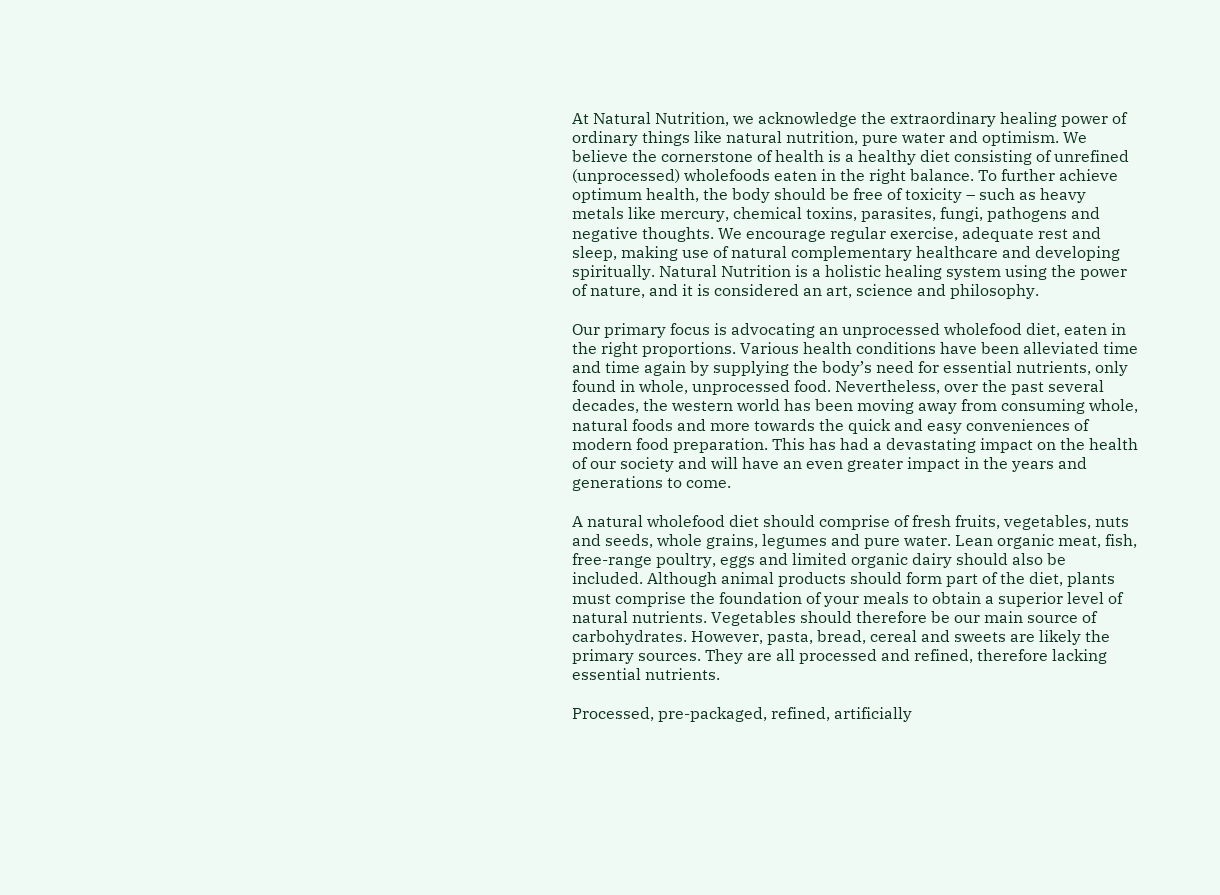At Natural Nutrition, we acknowledge the extraordinary healing power of ordinary things like natural nutrition, pure water and optimism. We believe the cornerstone of health is a healthy diet consisting of unrefined (unprocessed) wholefoods eaten in the right balance. To further achieve optimum health, the body should be free of toxicity – such as heavy metals like mercury, chemical toxins, parasites, fungi, pathogens and negative thoughts. We encourage regular exercise, adequate rest and sleep, making use of natural complementary healthcare and developing spiritually. Natural Nutrition is a holistic healing system using the power of nature, and it is considered an art, science and philosophy.

Our primary focus is advocating an unprocessed wholefood diet, eaten in the right proportions. Various health conditions have been alleviated time and time again by supplying the body’s need for essential nutrients, only found in whole, unprocessed food. Nevertheless, over the past several decades, the western world has been moving away from consuming whole, natural foods and more towards the quick and easy conveniences of modern food preparation. This has had a devastating impact on the health of our society and will have an even greater impact in the years and generations to come.

A natural wholefood diet should comprise of fresh fruits, vegetables, nuts and seeds, whole grains, legumes and pure water. Lean organic meat, fish, free-range poultry, eggs and limited organic dairy should also be included. Although animal products should form part of the diet, plants must comprise the foundation of your meals to obtain a superior level of natural nutrients. Vegetables should therefore be our main source of carbohydrates. However, pasta, bread, cereal and sweets are likely the primary sources. They are all processed and refined, therefore lacking essential nutrients.

Processed, pre-packaged, refined, artificially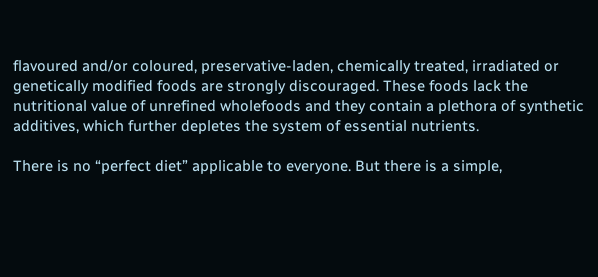flavoured and/or coloured, preservative-laden, chemically treated, irradiated or genetically modified foods are strongly discouraged. These foods lack the nutritional value of unrefined wholefoods and they contain a plethora of synthetic additives, which further depletes the system of essential nutrients.

There is no “perfect diet” applicable to everyone. But there is a simple,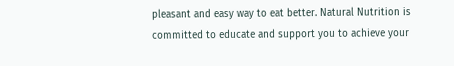pleasant and easy way to eat better. Natural Nutrition is committed to educate and support you to achieve your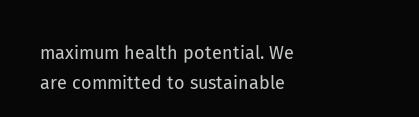maximum health potential. We are committed to sustainable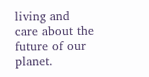living and care about the future of our planet.